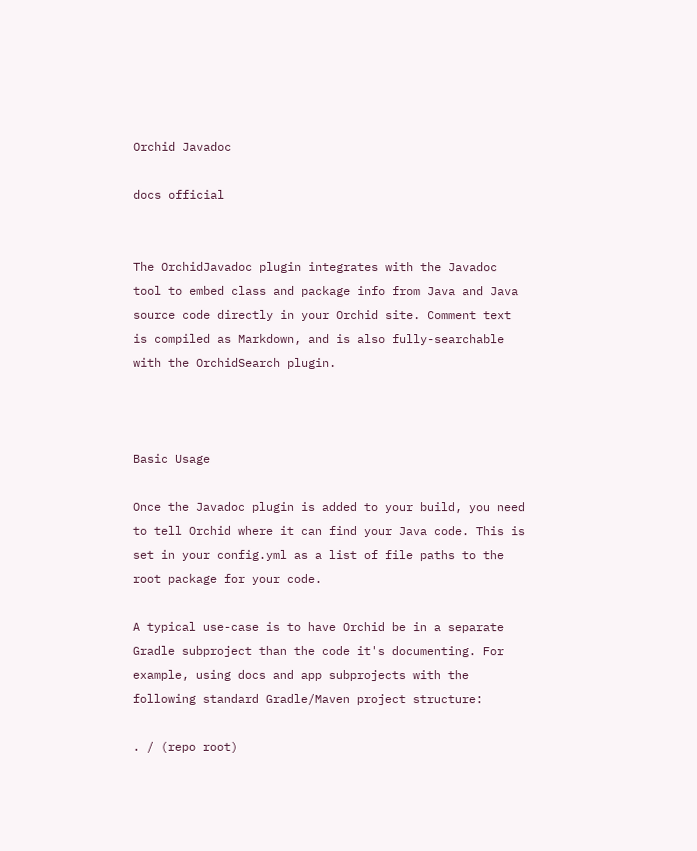Orchid Javadoc

docs official


The OrchidJavadoc plugin integrates with the Javadoc tool to embed class and package info from Java and Java source code directly in your Orchid site. Comment text is compiled as Markdown, and is also fully-searchable with the OrchidSearch plugin.



Basic Usage

Once the Javadoc plugin is added to your build, you need to tell Orchid where it can find your Java code. This is set in your config.yml as a list of file paths to the root package for your code.

A typical use-case is to have Orchid be in a separate Gradle subproject than the code it's documenting. For example, using docs and app subprojects with the following standard Gradle/Maven project structure:

. / (repo root)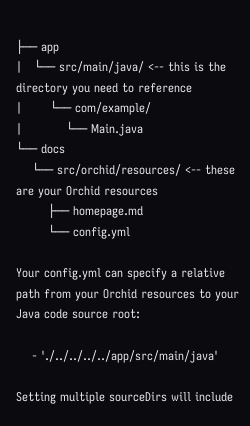├── app
|   └── src/main/java/ <-- this is the directory you need to reference
|       └── com/example/
|           └── Main.java
└── docs
    └── src/orchid/resources/ <-- these are your Orchid resources
        ├── homepage.md
        └── config.yml

Your config.yml can specify a relative path from your Orchid resources to your Java code source root:

    - './../../../../app/src/main/java'

Setting multiple sourceDirs will include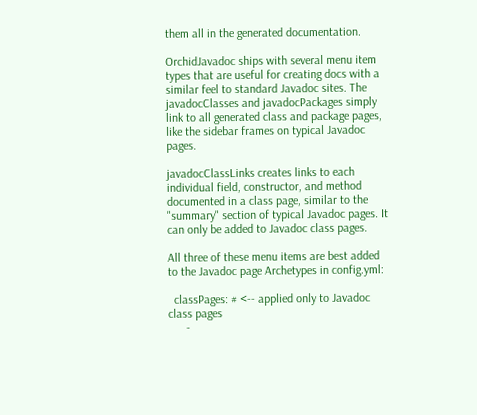them all in the generated documentation.

OrchidJavadoc ships with several menu item types that are useful for creating docs with a similar feel to standard Javadoc sites. The javadocClasses and javadocPackages simply link to all generated class and package pages, like the sidebar frames on typical Javadoc pages.

javadocClassLinks creates links to each individual field, constructor, and method documented in a class page, similar to the "summary" section of typical Javadoc pages. It can only be added to Javadoc class pages.

All three of these menu items are best added to the Javadoc page Archetypes in config.yml:

  classPages: # <-- applied only to Javadoc class pages
      -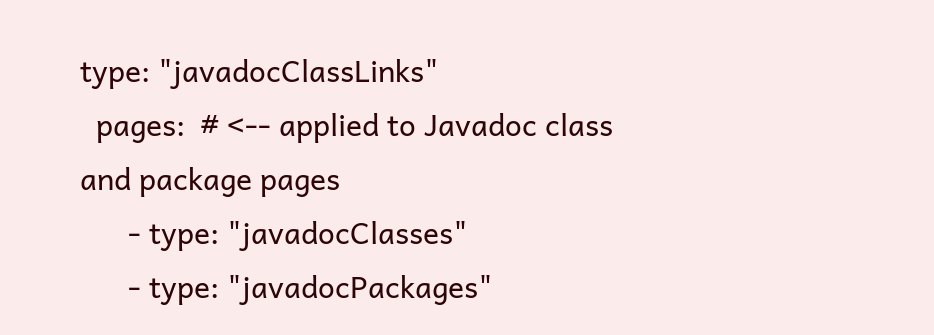type: "javadocClassLinks"
  pages:  # <-- applied to Javadoc class and package pages
      - type: "javadocClasses"
      - type: "javadocPackages"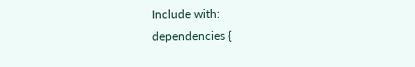Include with:
dependencies {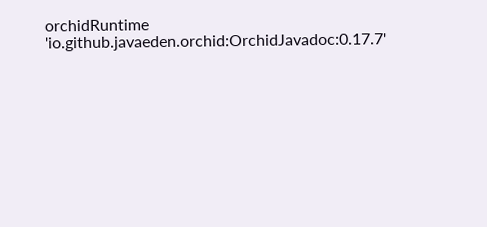orchidRuntime 'io.github.javaeden.orchid:OrchidJavadoc:0.17.7'